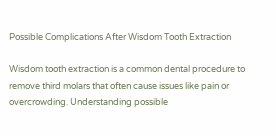Possible Complications After Wisdom Tooth Extraction

Wisdom tooth extraction is a common dental procedure to remove third molars that often cause issues like pain or overcrowding. Understanding possible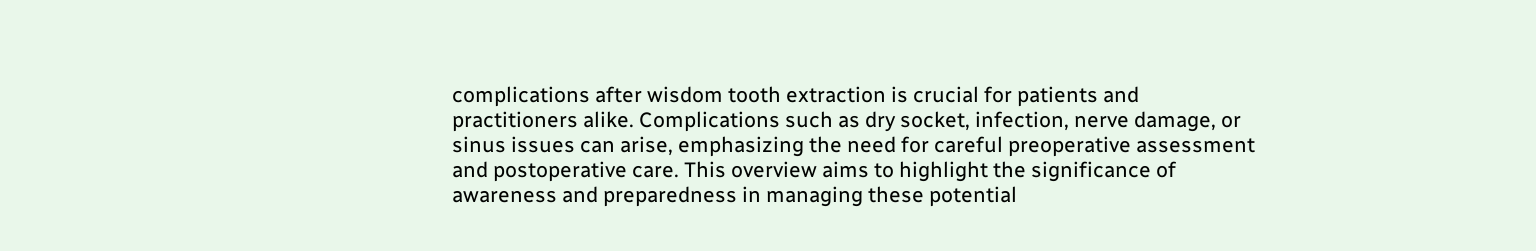complications after wisdom tooth extraction is crucial for patients and practitioners alike. Complications such as dry socket, infection, nerve damage, or sinus issues can arise, emphasizing the need for careful preoperative assessment and postoperative care. This overview aims to highlight the significance of awareness and preparedness in managing these potential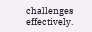challenges effectively.